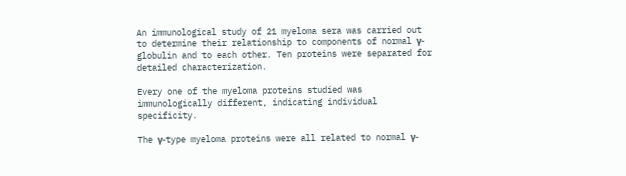An immunological study of 21 myeloma sera was carried out to determine their relationship to components of normal γ-globulin and to each other. Ten proteins were separated for detailed characterization.

Every one of the myeloma proteins studied was immunologically different, indicating individual specificity.

The γ-type myeloma proteins were all related to normal γ-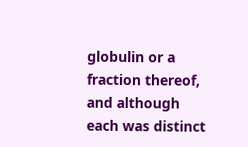globulin or a fraction thereof, and although each was distinct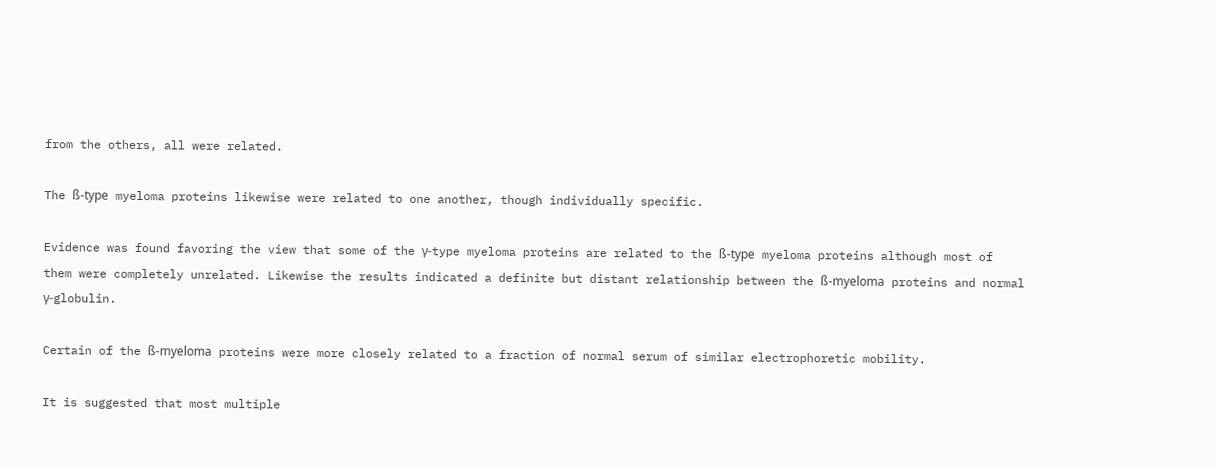from the others, all were related.

The ß-type myeloma proteins likewise were related to one another, though individually specific.

Evidence was found favoring the view that some of the γ-type myeloma proteins are related to the ß-type myeloma proteins although most of them were completely unrelated. Likewise the results indicated a definite but distant relationship between the ß-myeloma proteins and normal γ-globulin.

Certain of the ß-myeloma proteins were more closely related to a fraction of normal serum of similar electrophoretic mobility.

It is suggested that most multiple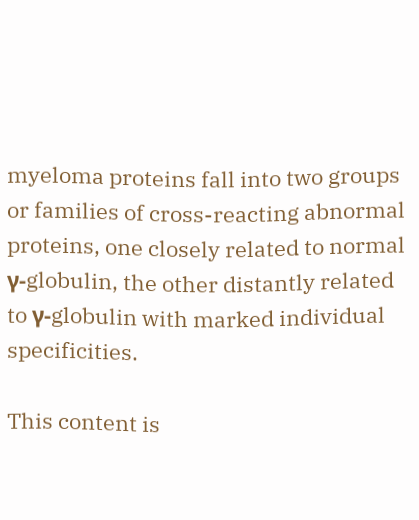myeloma proteins fall into two groups or families of cross-reacting abnormal proteins, one closely related to normal γ-globulin, the other distantly related to γ-globulin with marked individual specificities.

This content is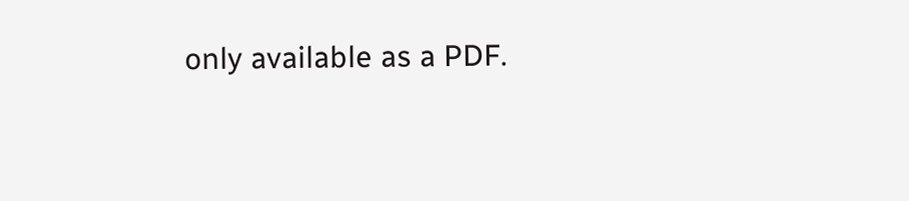only available as a PDF.